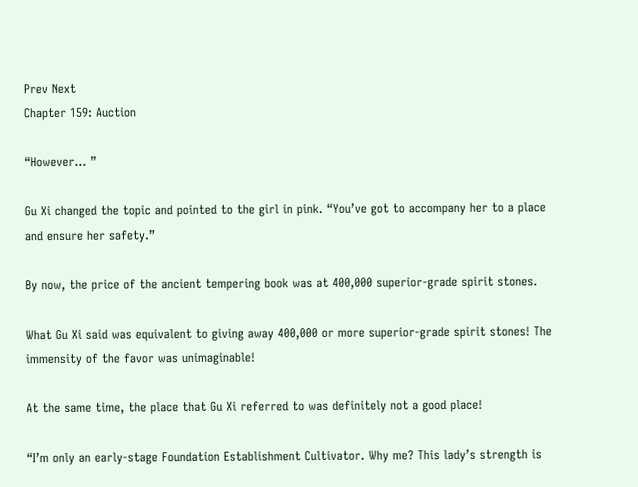Prev Next
Chapter 159: Auction

“However… ”

Gu Xi changed the topic and pointed to the girl in pink. “You’ve got to accompany her to a place and ensure her safety.”

By now, the price of the ancient tempering book was at 400,000 superior-grade spirit stones.

What Gu Xi said was equivalent to giving away 400,000 or more superior-grade spirit stones! The immensity of the favor was unimaginable!

At the same time, the place that Gu Xi referred to was definitely not a good place!

“I’m only an early-stage Foundation Establishment Cultivator. Why me? This lady’s strength is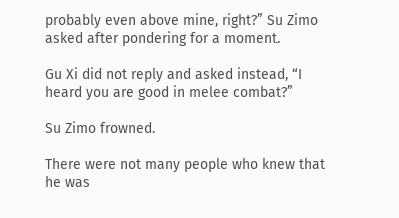probably even above mine, right?” Su Zimo asked after pondering for a moment.

Gu Xi did not reply and asked instead, “I heard you are good in melee combat?”

Su Zimo frowned.

There were not many people who knew that he was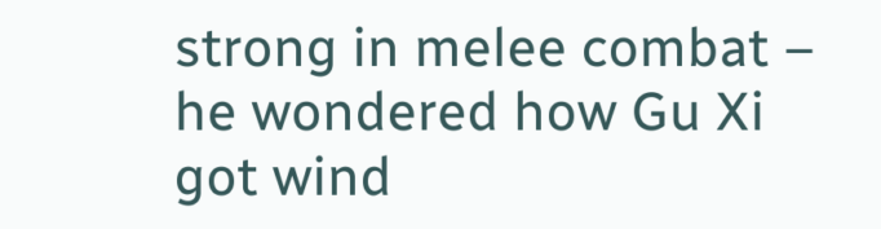strong in melee combat – he wondered how Gu Xi got wind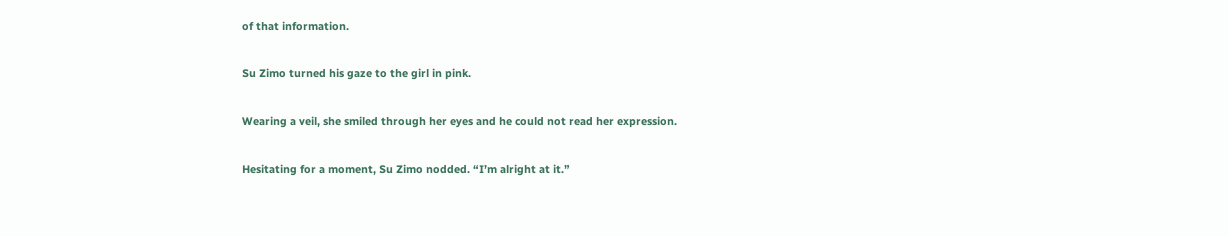of that information.

Su Zimo turned his gaze to the girl in pink.

Wearing a veil, she smiled through her eyes and he could not read her expression.

Hesitating for a moment, Su Zimo nodded. “I’m alright at it.”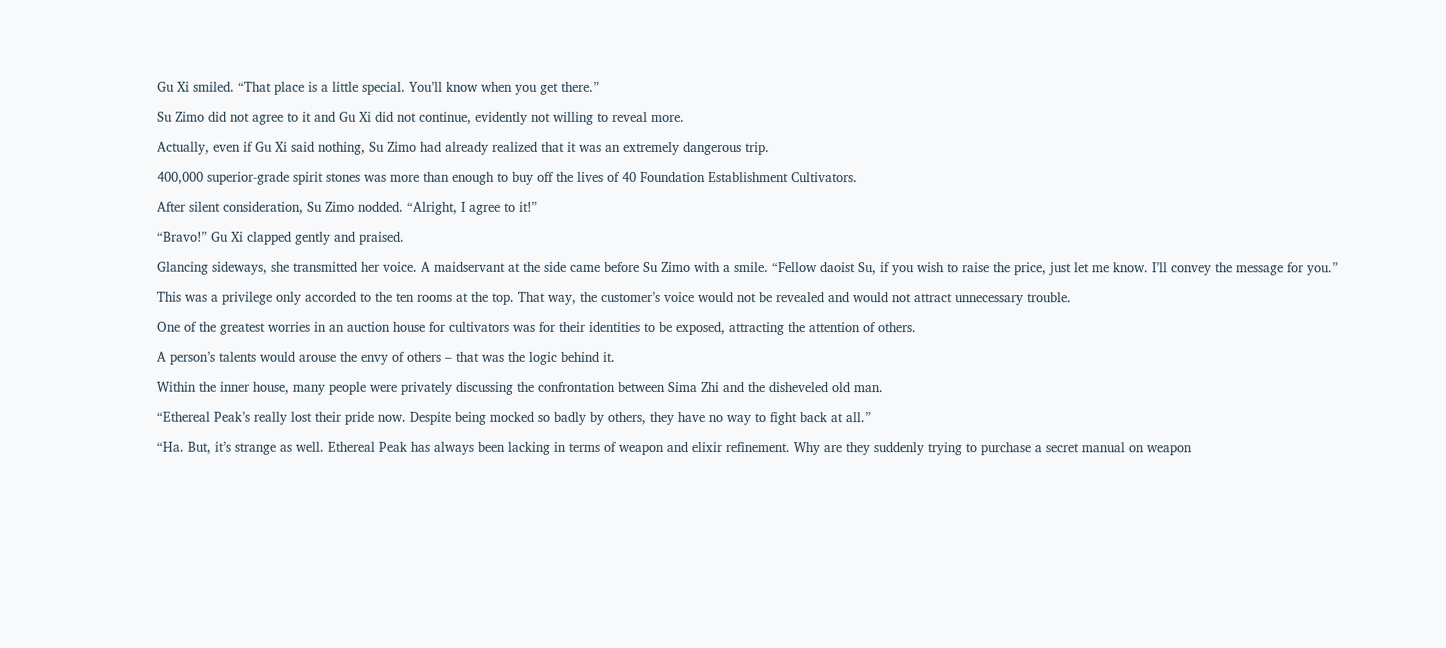Gu Xi smiled. “That place is a little special. You’ll know when you get there.”

Su Zimo did not agree to it and Gu Xi did not continue, evidently not willing to reveal more.

Actually, even if Gu Xi said nothing, Su Zimo had already realized that it was an extremely dangerous trip.

400,000 superior-grade spirit stones was more than enough to buy off the lives of 40 Foundation Establishment Cultivators.

After silent consideration, Su Zimo nodded. “Alright, I agree to it!”

“Bravo!” Gu Xi clapped gently and praised.

Glancing sideways, she transmitted her voice. A maidservant at the side came before Su Zimo with a smile. “Fellow daoist Su, if you wish to raise the price, just let me know. I’ll convey the message for you.”

This was a privilege only accorded to the ten rooms at the top. That way, the customer’s voice would not be revealed and would not attract unnecessary trouble.

One of the greatest worries in an auction house for cultivators was for their identities to be exposed, attracting the attention of others.

A person’s talents would arouse the envy of others – that was the logic behind it.

Within the inner house, many people were privately discussing the confrontation between Sima Zhi and the disheveled old man.

“Ethereal Peak’s really lost their pride now. Despite being mocked so badly by others, they have no way to fight back at all.”

“Ha. But, it’s strange as well. Ethereal Peak has always been lacking in terms of weapon and elixir refinement. Why are they suddenly trying to purchase a secret manual on weapon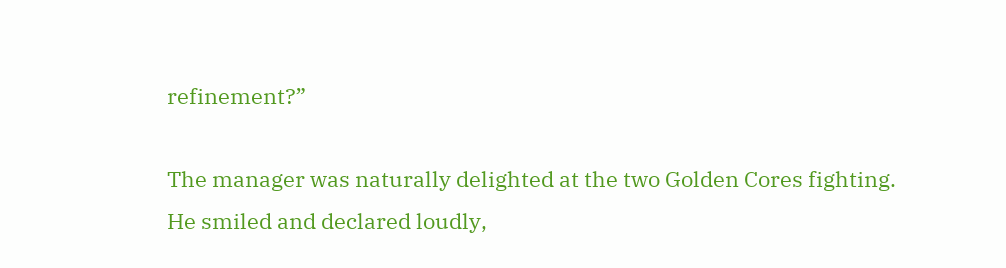refinement?”

The manager was naturally delighted at the two Golden Cores fighting. He smiled and declared loudly,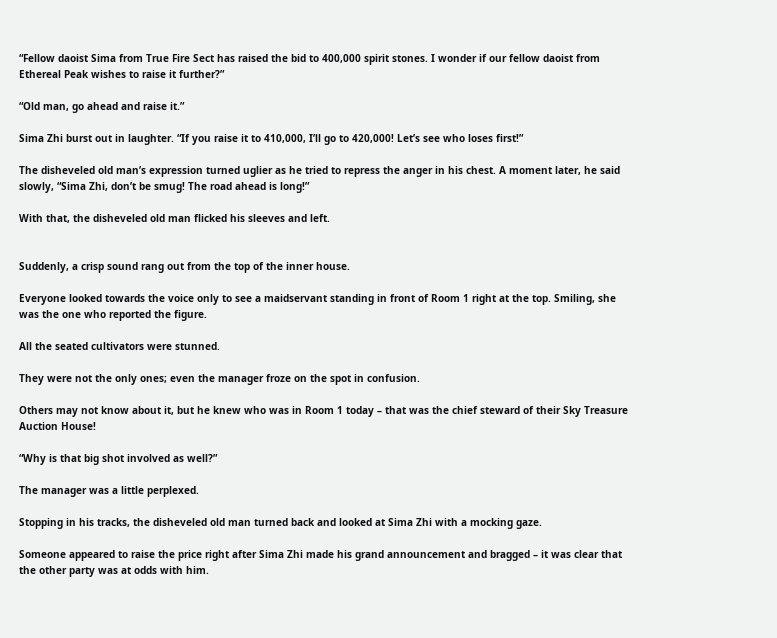“Fellow daoist Sima from True Fire Sect has raised the bid to 400,000 spirit stones. I wonder if our fellow daoist from Ethereal Peak wishes to raise it further?”

“Old man, go ahead and raise it.”

Sima Zhi burst out in laughter. “If you raise it to 410,000, I’ll go to 420,000! Let’s see who loses first!”

The disheveled old man’s expression turned uglier as he tried to repress the anger in his chest. A moment later, he said slowly, “Sima Zhi, don’t be smug! The road ahead is long!”

With that, the disheveled old man flicked his sleeves and left.


Suddenly, a crisp sound rang out from the top of the inner house.

Everyone looked towards the voice only to see a maidservant standing in front of Room 1 right at the top. Smiling, she was the one who reported the figure.

All the seated cultivators were stunned.

They were not the only ones; even the manager froze on the spot in confusion.

Others may not know about it, but he knew who was in Room 1 today – that was the chief steward of their Sky Treasure Auction House!

“Why is that big shot involved as well?”

The manager was a little perplexed.

Stopping in his tracks, the disheveled old man turned back and looked at Sima Zhi with a mocking gaze.

Someone appeared to raise the price right after Sima Zhi made his grand announcement and bragged – it was clear that the other party was at odds with him.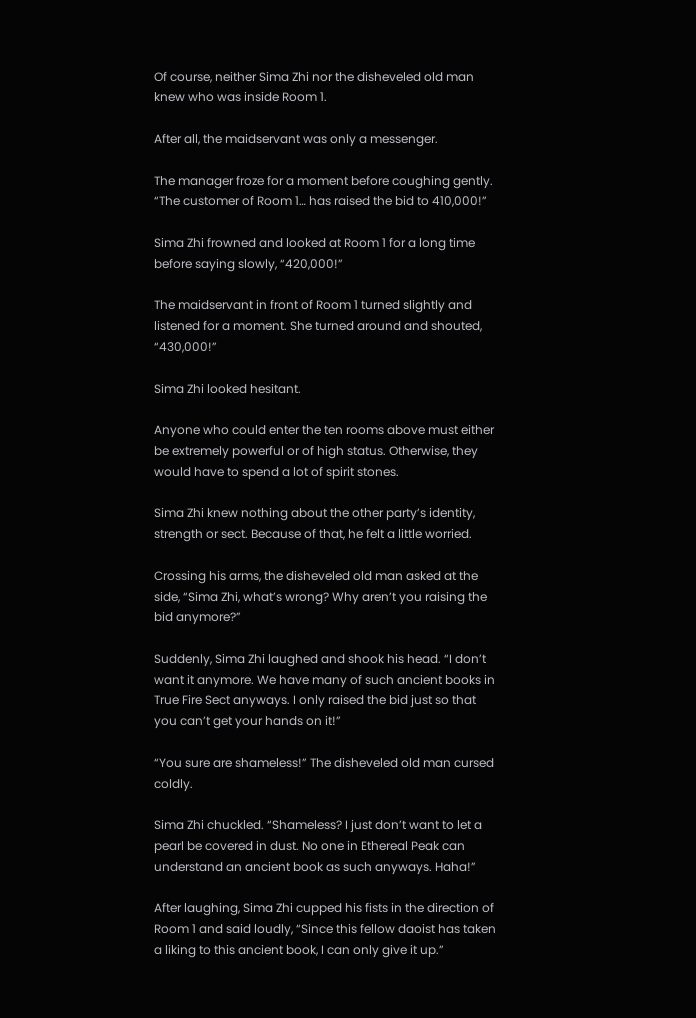Of course, neither Sima Zhi nor the disheveled old man knew who was inside Room 1.

After all, the maidservant was only a messenger.

The manager froze for a moment before coughing gently. “The customer of Room 1… has raised the bid to 410,000!”

Sima Zhi frowned and looked at Room 1 for a long time before saying slowly, “420,000!”

The maidservant in front of Room 1 turned slightly and listened for a moment. She turned around and shouted, “430,000!”

Sima Zhi looked hesitant.

Anyone who could enter the ten rooms above must either be extremely powerful or of high status. Otherwise, they would have to spend a lot of spirit stones.

Sima Zhi knew nothing about the other party’s identity, strength or sect. Because of that, he felt a little worried.

Crossing his arms, the disheveled old man asked at the side, “Sima Zhi, what’s wrong? Why aren’t you raising the bid anymore?”

Suddenly, Sima Zhi laughed and shook his head. “I don’t want it anymore. We have many of such ancient books in True Fire Sect anyways. I only raised the bid just so that you can’t get your hands on it!”

“You sure are shameless!” The disheveled old man cursed coldly.

Sima Zhi chuckled. “Shameless? I just don’t want to let a pearl be covered in dust. No one in Ethereal Peak can understand an ancient book as such anyways. Haha!”

After laughing, Sima Zhi cupped his fists in the direction of Room 1 and said loudly, “Since this fellow daoist has taken a liking to this ancient book, I can only give it up.”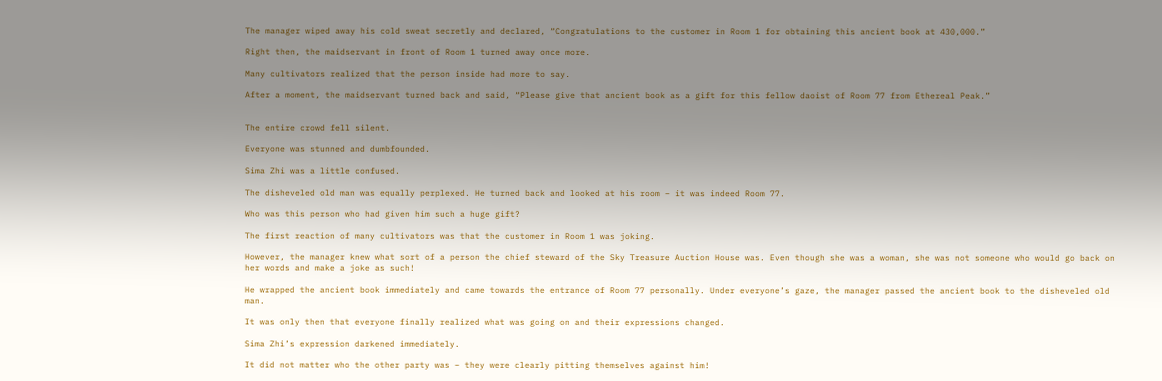The manager wiped away his cold sweat secretly and declared, “Congratulations to the customer in Room 1 for obtaining this ancient book at 430,000.”

Right then, the maidservant in front of Room 1 turned away once more.

Many cultivators realized that the person inside had more to say.

After a moment, the maidservant turned back and said, “Please give that ancient book as a gift for this fellow daoist of Room 77 from Ethereal Peak.”


The entire crowd fell silent.

Everyone was stunned and dumbfounded.

Sima Zhi was a little confused.

The disheveled old man was equally perplexed. He turned back and looked at his room – it was indeed Room 77.

Who was this person who had given him such a huge gift?

The first reaction of many cultivators was that the customer in Room 1 was joking.

However, the manager knew what sort of a person the chief steward of the Sky Treasure Auction House was. Even though she was a woman, she was not someone who would go back on her words and make a joke as such!

He wrapped the ancient book immediately and came towards the entrance of Room 77 personally. Under everyone’s gaze, the manager passed the ancient book to the disheveled old man.

It was only then that everyone finally realized what was going on and their expressions changed.

Sima Zhi’s expression darkened immediately.

It did not matter who the other party was – they were clearly pitting themselves against him!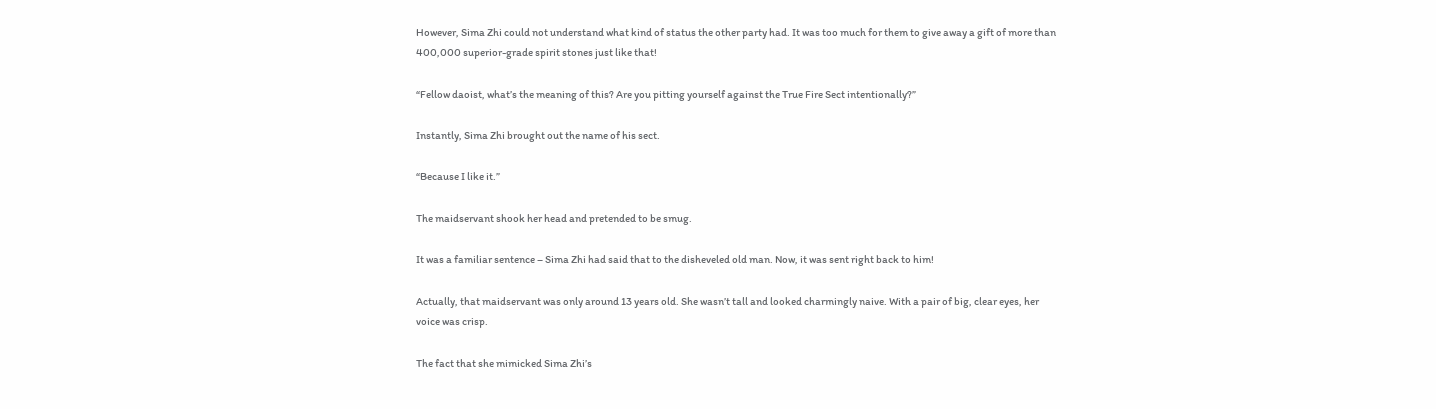However, Sima Zhi could not understand what kind of status the other party had. It was too much for them to give away a gift of more than 400,000 superior-grade spirit stones just like that!

“Fellow daoist, what’s the meaning of this? Are you pitting yourself against the True Fire Sect intentionally?”

Instantly, Sima Zhi brought out the name of his sect.

“Because I like it.”

The maidservant shook her head and pretended to be smug.

It was a familiar sentence – Sima Zhi had said that to the disheveled old man. Now, it was sent right back to him!

Actually, that maidservant was only around 13 years old. She wasn’t tall and looked charmingly naive. With a pair of big, clear eyes, her voice was crisp.

The fact that she mimicked Sima Zhi’s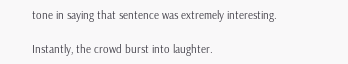tone in saying that sentence was extremely interesting.

Instantly, the crowd burst into laughter.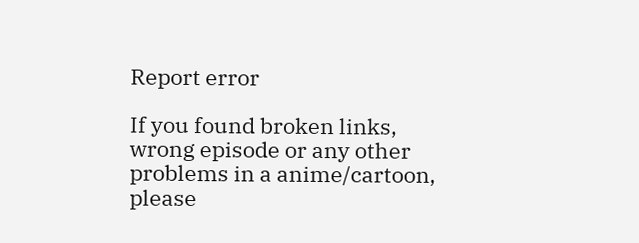Report error

If you found broken links, wrong episode or any other problems in a anime/cartoon, please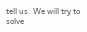tell us. We will try to solve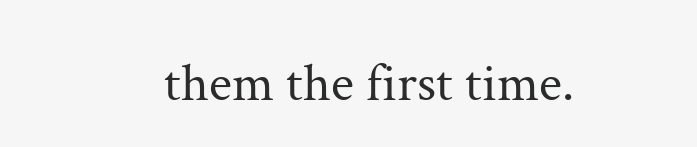them the first time.